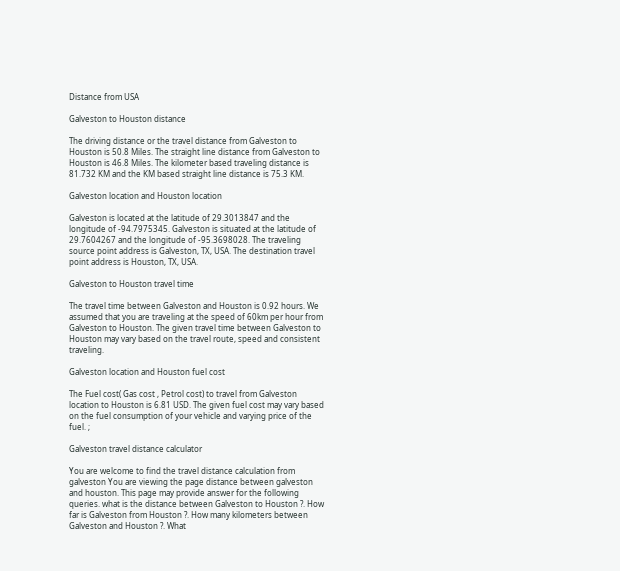Distance from USA

Galveston to Houston distance

The driving distance or the travel distance from Galveston to Houston is 50.8 Miles. The straight line distance from Galveston to Houston is 46.8 Miles. The kilometer based traveling distance is 81.732 KM and the KM based straight line distance is 75.3 KM.

Galveston location and Houston location

Galveston is located at the latitude of 29.3013847 and the longitude of -94.7975345. Galveston is situated at the latitude of 29.7604267 and the longitude of -95.3698028. The traveling source point address is Galveston, TX, USA. The destination travel point address is Houston, TX, USA.

Galveston to Houston travel time

The travel time between Galveston and Houston is 0.92 hours. We assumed that you are traveling at the speed of 60km per hour from Galveston to Houston. The given travel time between Galveston to Houston may vary based on the travel route, speed and consistent traveling.

Galveston location and Houston fuel cost

The Fuel cost( Gas cost , Petrol cost) to travel from Galveston location to Houston is 6.81 USD. The given fuel cost may vary based on the fuel consumption of your vehicle and varying price of the fuel. ;

Galveston travel distance calculator

You are welcome to find the travel distance calculation from galveston You are viewing the page distance between galveston and houston. This page may provide answer for the following queries. what is the distance between Galveston to Houston ?. How far is Galveston from Houston ?. How many kilometers between Galveston and Houston ?. What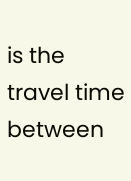is the travel time between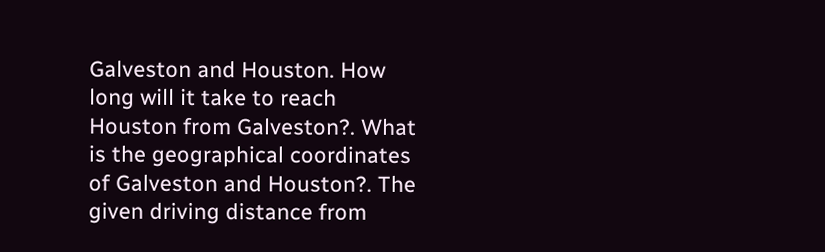Galveston and Houston. How long will it take to reach Houston from Galveston?. What is the geographical coordinates of Galveston and Houston?. The given driving distance from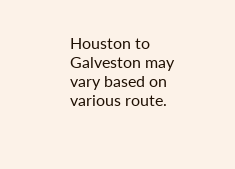Houston to Galveston may vary based on various route.